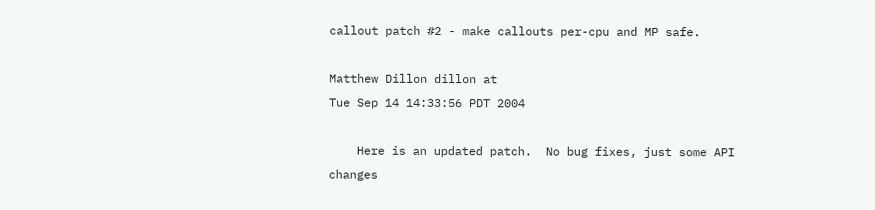callout patch #2 - make callouts per-cpu and MP safe.

Matthew Dillon dillon at
Tue Sep 14 14:33:56 PDT 2004

    Here is an updated patch.  No bug fixes, just some API changes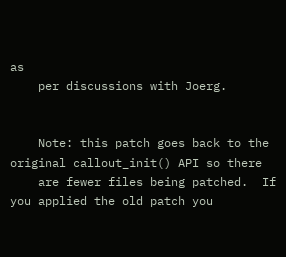as
    per discussions with Joerg.


    Note: this patch goes back to the original callout_init() API so there
    are fewer files being patched.  If you applied the old patch you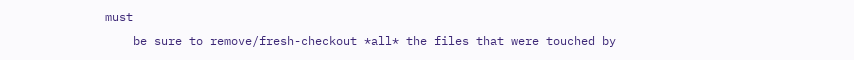must
    be sure to remove/fresh-checkout *all* the files that were touched by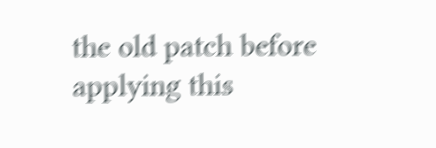the old patch before applying this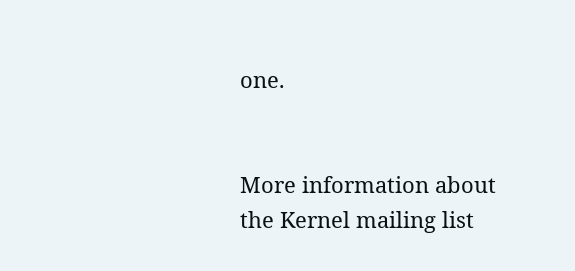one.


More information about the Kernel mailing list